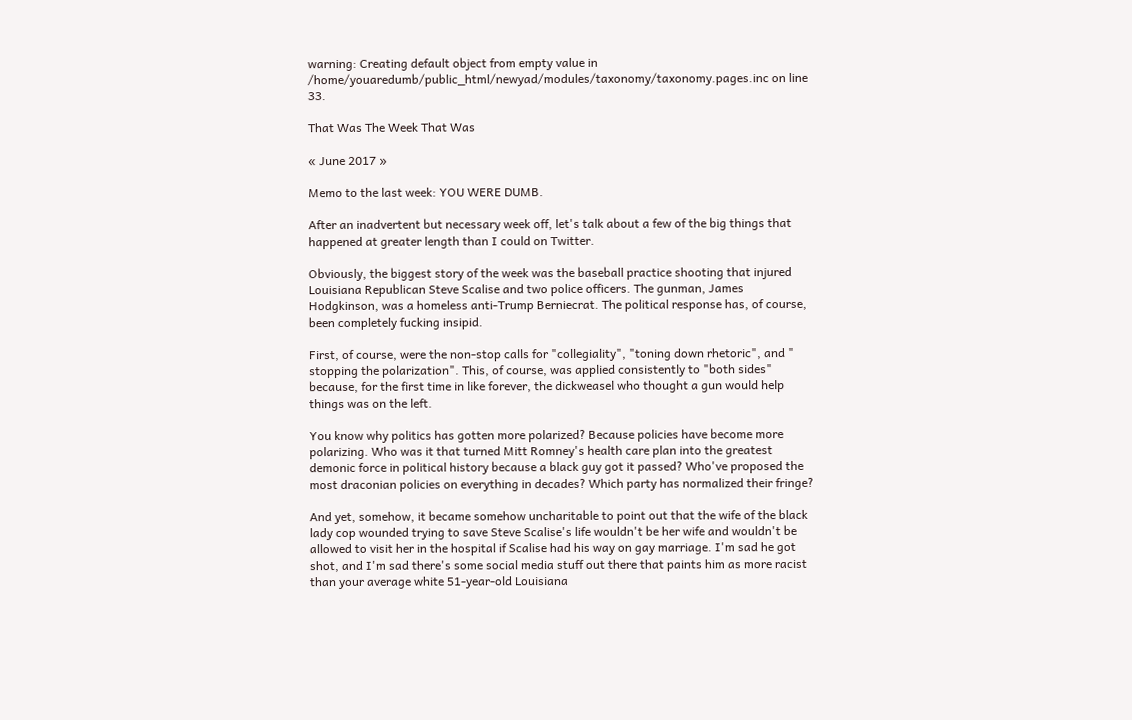warning: Creating default object from empty value in /home/youaredumb/public_html/newyad/modules/taxonomy/taxonomy.pages.inc on line 33.

That Was The Week That Was

« June 2017 »

Memo to the last week: YOU WERE DUMB.

After an inadvertent but necessary week off, let's talk about a few of the big things that happened at greater length than I could on Twitter.

Obviously, the biggest story of the week was the baseball practice shooting that injured Louisiana Republican Steve Scalise and two police officers. The gunman, James Hodgkinson, was a homeless anti-Trump Berniecrat. The political response has, of course, been completely fucking insipid.

First, of course, were the non-stop calls for "collegiality", "toning down rhetoric", and " stopping the polarization". This, of course, was applied consistently to "both sides" because, for the first time in like forever, the dickweasel who thought a gun would help things was on the left.

You know why politics has gotten more polarized? Because policies have become more polarizing. Who was it that turned Mitt Romney's health care plan into the greatest demonic force in political history because a black guy got it passed? Who've proposed the most draconian policies on everything in decades? Which party has normalized their fringe?

And yet, somehow, it became somehow uncharitable to point out that the wife of the black lady cop wounded trying to save Steve Scalise's life wouldn't be her wife and wouldn't be allowed to visit her in the hospital if Scalise had his way on gay marriage. I'm sad he got shot, and I'm sad there's some social media stuff out there that paints him as more racist than your average white 51-year-old Louisiana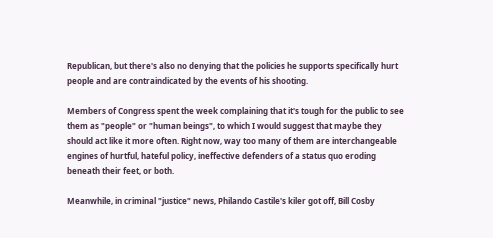Republican, but there's also no denying that the policies he supports specifically hurt people and are contraindicated by the events of his shooting.

Members of Congress spent the week complaining that it's tough for the public to see them as "people" or "human beings", to which I would suggest that maybe they should act like it more often. Right now, way too many of them are interchangeable engines of hurtful, hateful policy, ineffective defenders of a status quo eroding beneath their feet, or both.

Meanwhile, in criminal "justice" news, Philando Castile's kiler got off, Bill Cosby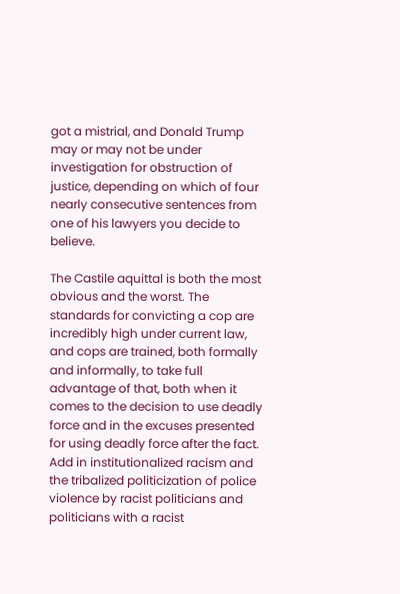got a mistrial, and Donald Trump may or may not be under investigation for obstruction of justice, depending on which of four nearly consecutive sentences from one of his lawyers you decide to believe.

The Castile aquittal is both the most obvious and the worst. The standards for convicting a cop are incredibly high under current law, and cops are trained, both formally and informally, to take full advantage of that, both when it comes to the decision to use deadly force and in the excuses presented for using deadly force after the fact. Add in institutionalized racism and the tribalized politicization of police violence by racist politicians and politicians with a racist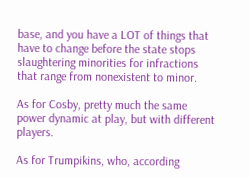base, and you have a LOT of things that have to change before the state stops slaughtering minorities for infractions that range from nonexistent to minor.

As for Cosby, pretty much the same power dynamic at play, but with different players.

As for Trumpikins, who, according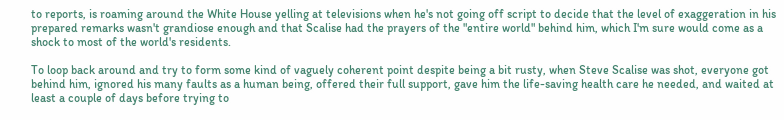to reports, is roaming around the White House yelling at televisions when he's not going off script to decide that the level of exaggeration in his prepared remarks wasn't grandiose enough and that Scalise had the prayers of the "entire world" behind him, which I'm sure would come as a shock to most of the world's residents.

To loop back around and try to form some kind of vaguely coherent point despite being a bit rusty, when Steve Scalise was shot, everyone got behind him, ignored his many faults as a human being, offered their full support, gave him the life-saving health care he needed, and waited at least a couple of days before trying to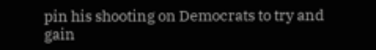pin his shooting on Democrats to try and gain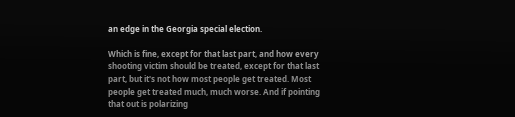an edge in the Georgia special election.

Which is fine, except for that last part, and how every shooting victim should be treated, except for that last part, but it's not how most people get treated. Most people get treated much, much worse. And if pointing that out is polarizing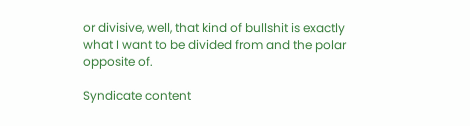or divisive, well, that kind of bullshit is exactly what I want to be divided from and the polar opposite of.

Syndicate content